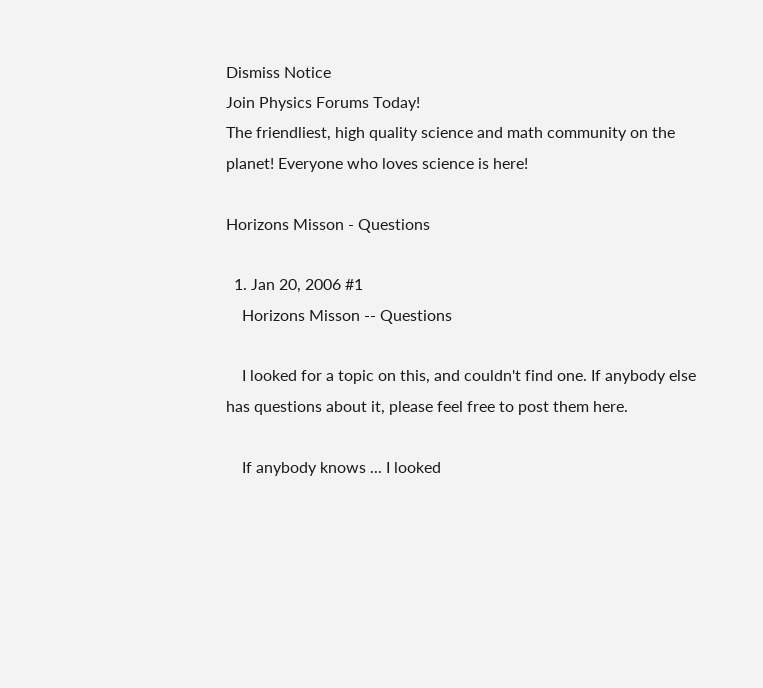Dismiss Notice
Join Physics Forums Today!
The friendliest, high quality science and math community on the planet! Everyone who loves science is here!

Horizons Misson - Questions

  1. Jan 20, 2006 #1
    Horizons Misson -- Questions

    I looked for a topic on this, and couldn't find one. If anybody else has questions about it, please feel free to post them here.

    If anybody knows ... I looked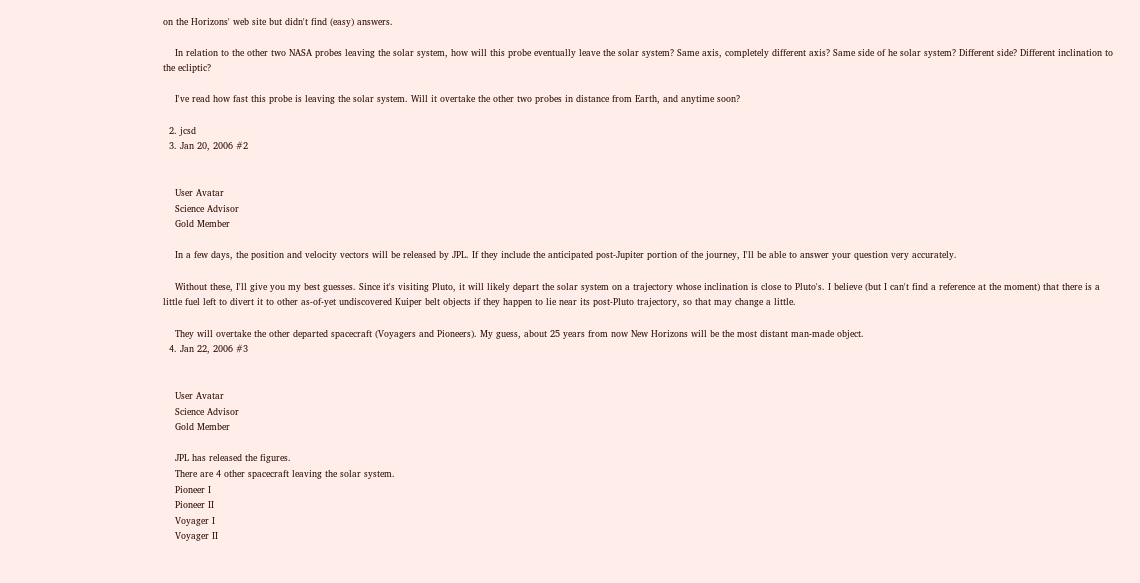on the Horizons' web site but didn't find (easy) answers.

    In relation to the other two NASA probes leaving the solar system, how will this probe eventually leave the solar system? Same axis, completely different axis? Same side of he solar system? Different side? Different inclination to the ecliptic?

    I've read how fast this probe is leaving the solar system. Will it overtake the other two probes in distance from Earth, and anytime soon?

  2. jcsd
  3. Jan 20, 2006 #2


    User Avatar
    Science Advisor
    Gold Member

    In a few days, the position and velocity vectors will be released by JPL. If they include the anticipated post-Jupiter portion of the journey, I'll be able to answer your question very accurately.

    Without these, I'll give you my best guesses. Since it's visiting Pluto, it will likely depart the solar system on a trajectory whose inclination is close to Pluto's. I believe (but I can't find a reference at the moment) that there is a little fuel left to divert it to other as-of-yet undiscovered Kuiper belt objects if they happen to lie near its post-Pluto trajectory, so that may change a little.

    They will overtake the other departed spacecraft (Voyagers and Pioneers). My guess, about 25 years from now New Horizons will be the most distant man-made object.
  4. Jan 22, 2006 #3


    User Avatar
    Science Advisor
    Gold Member

    JPL has released the figures.
    There are 4 other spacecraft leaving the solar system.
    Pioneer I
    Pioneer II
    Voyager I
    Voyager II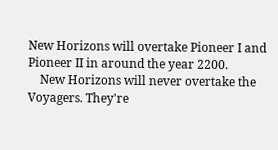New Horizons will overtake Pioneer I and Pioneer II in around the year 2200.
    New Horizons will never overtake the Voyagers. They're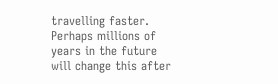travelling faster. Perhaps millions of years in the future will change this after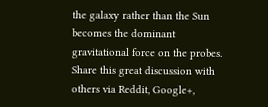the galaxy rather than the Sun becomes the dominant gravitational force on the probes.
Share this great discussion with others via Reddit, Google+,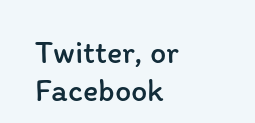Twitter, or Facebook